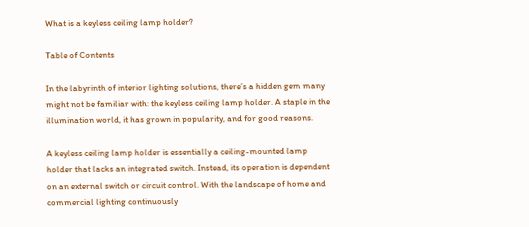What is a keyless ceiling lamp holder?

Table of Contents

In the labyrinth of interior lighting solutions, there’s a hidden gem many might not be familiar with: the keyless ceiling lamp holder. A staple in the illumination world, it has grown in popularity, and for good reasons.

A keyless ceiling lamp holder is essentially a ceiling-mounted lamp holder that lacks an integrated switch. Instead, its operation is dependent on an external switch or circuit control. With the landscape of home and commercial lighting continuously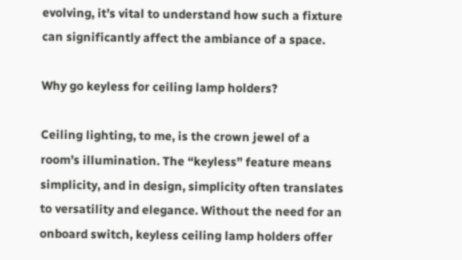evolving, it’s vital to understand how such a fixture can significantly affect the ambiance of a space.

Why go keyless for ceiling lamp holders?

Ceiling lighting, to me, is the crown jewel of a room’s illumination. The “keyless” feature means simplicity, and in design, simplicity often translates to versatility and elegance. Without the need for an onboard switch, keyless ceiling lamp holders offer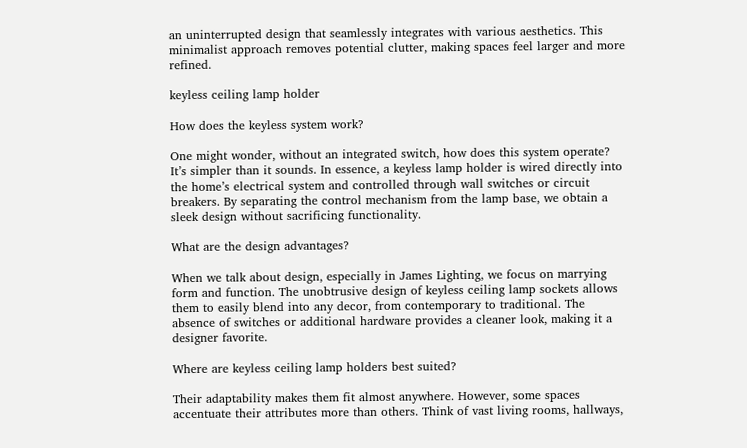an uninterrupted design that seamlessly integrates with various aesthetics. This minimalist approach removes potential clutter, making spaces feel larger and more refined.

keyless ceiling lamp holder

How does the keyless system work?

One might wonder, without an integrated switch, how does this system operate? It’s simpler than it sounds. In essence, a keyless lamp holder is wired directly into the home’s electrical system and controlled through wall switches or circuit breakers. By separating the control mechanism from the lamp base, we obtain a sleek design without sacrificing functionality.

What are the design advantages?

When we talk about design, especially in James Lighting, we focus on marrying form and function. The unobtrusive design of keyless ceiling lamp sockets allows them to easily blend into any decor, from contemporary to traditional. The absence of switches or additional hardware provides a cleaner look, making it a designer favorite.

Where are keyless ceiling lamp holders best suited?

Their adaptability makes them fit almost anywhere. However, some spaces accentuate their attributes more than others. Think of vast living rooms, hallways,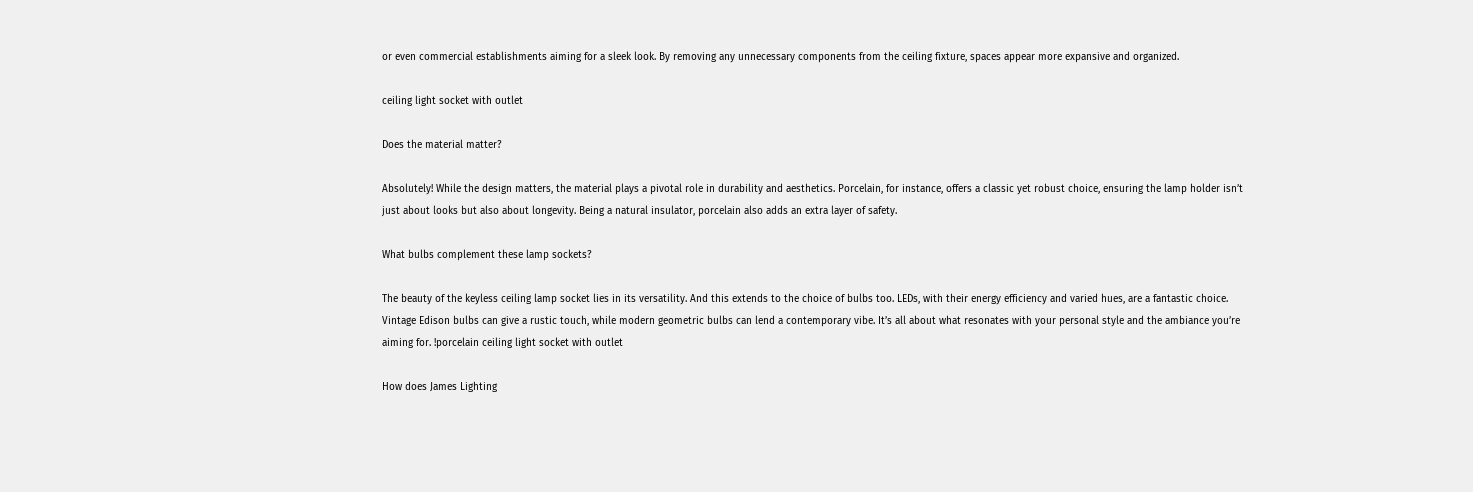or even commercial establishments aiming for a sleek look. By removing any unnecessary components from the ceiling fixture, spaces appear more expansive and organized.

ceiling light socket with outlet

Does the material matter?

Absolutely! While the design matters, the material plays a pivotal role in durability and aesthetics. Porcelain, for instance, offers a classic yet robust choice, ensuring the lamp holder isn’t just about looks but also about longevity. Being a natural insulator, porcelain also adds an extra layer of safety.

What bulbs complement these lamp sockets?

The beauty of the keyless ceiling lamp socket lies in its versatility. And this extends to the choice of bulbs too. LEDs, with their energy efficiency and varied hues, are a fantastic choice. Vintage Edison bulbs can give a rustic touch, while modern geometric bulbs can lend a contemporary vibe. It’s all about what resonates with your personal style and the ambiance you’re aiming for. !porcelain ceiling light socket with outlet

How does James Lighting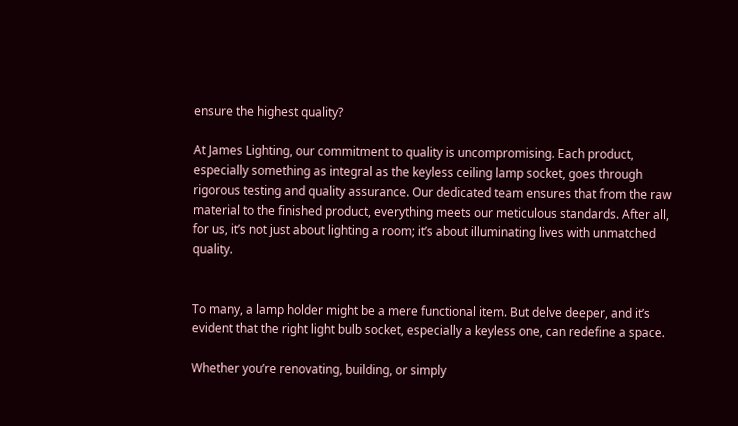ensure the highest quality?

At James Lighting, our commitment to quality is uncompromising. Each product, especially something as integral as the keyless ceiling lamp socket, goes through rigorous testing and quality assurance. Our dedicated team ensures that from the raw material to the finished product, everything meets our meticulous standards. After all, for us, it’s not just about lighting a room; it’s about illuminating lives with unmatched quality.


To many, a lamp holder might be a mere functional item. But delve deeper, and it’s evident that the right light bulb socket, especially a keyless one, can redefine a space.

Whether you’re renovating, building, or simply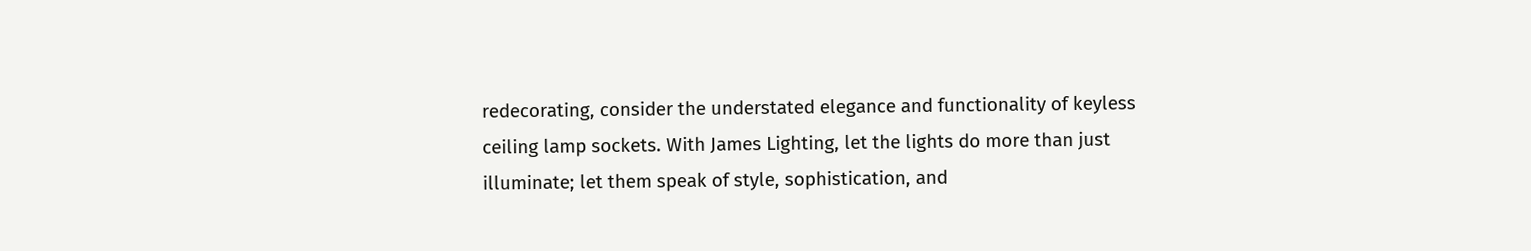redecorating, consider the understated elegance and functionality of keyless ceiling lamp sockets. With James Lighting, let the lights do more than just illuminate; let them speak of style, sophistication, and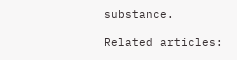substance.

Related articles: